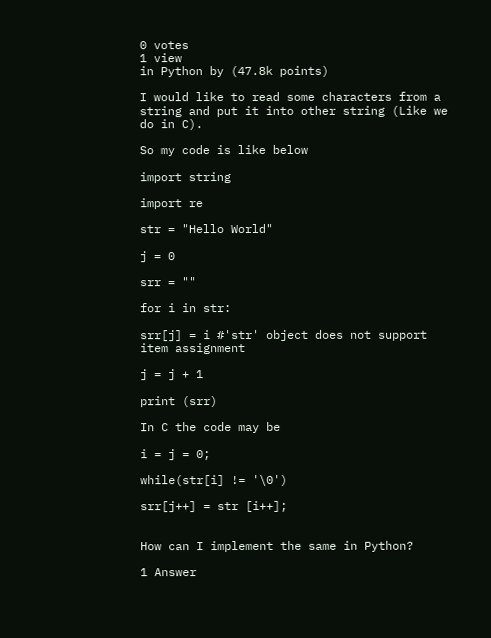0 votes
1 view
in Python by (47.8k points)

I would like to read some characters from a string and put it into other string (Like we do in C).

So my code is like below

import string

import re

str = "Hello World"

j = 0

srr = ""

for i in str:

srr[j] = i #'str' object does not support item assignment

j = j + 1

print (srr)

In C the code may be

i = j = 0;

while(str[i] != '\0')

srr[j++] = str [i++];


How can I implement the same in Python?

1 Answer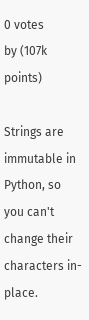0 votes
by (107k points)

Strings are immutable in Python, so you can't change their characters in-place.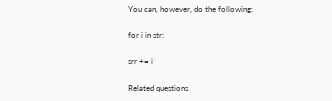You can, however, do the following:

for i in str:

srr += i

Related questions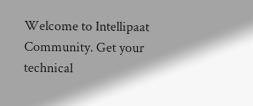Welcome to Intellipaat Community. Get your technical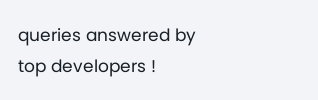queries answered by top developers !